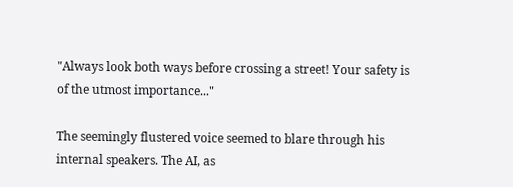"Always look both ways before crossing a street! Your safety is of the utmost importance..."

The seemingly flustered voice seemed to blare through his internal speakers. The AI, as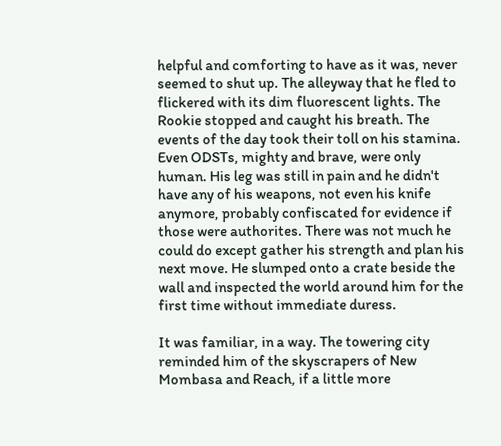helpful and comforting to have as it was, never seemed to shut up. The alleyway that he fled to flickered with its dim fluorescent lights. The Rookie stopped and caught his breath. The events of the day took their toll on his stamina. Even ODSTs, mighty and brave, were only human. His leg was still in pain and he didn't have any of his weapons, not even his knife anymore, probably confiscated for evidence if those were authorites. There was not much he could do except gather his strength and plan his next move. He slumped onto a crate beside the wall and inspected the world around him for the first time without immediate duress.

It was familiar, in a way. The towering city reminded him of the skyscrapers of New Mombasa and Reach, if a little more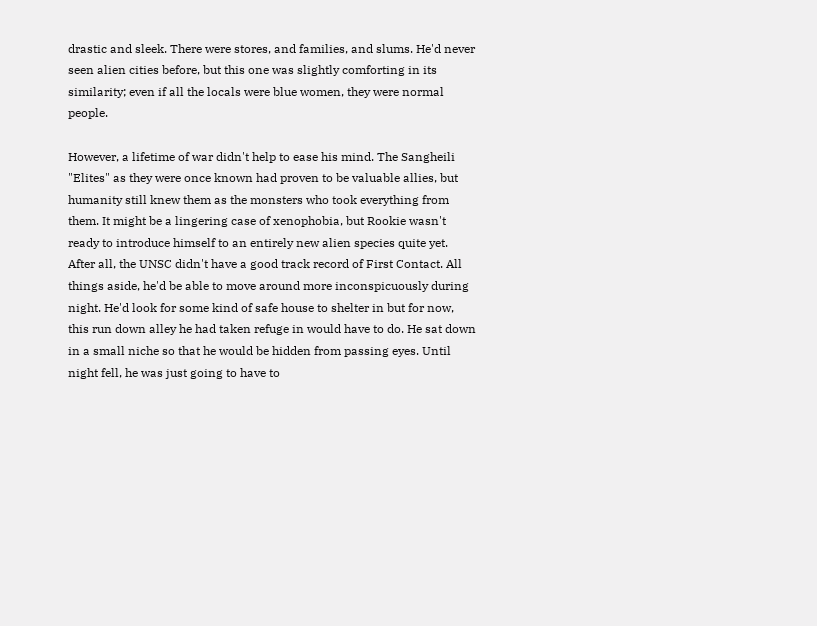drastic and sleek. There were stores, and families, and slums. He'd never seen alien cities before, but this one was slightly comforting in its similarity; even if all the locals were blue women, they were normal people.

However, a lifetime of war didn't help to ease his mind. The Sangheili "Elites" as they were once known had proven to be valuable allies, but humanity still knew them as the monsters who took everything from them. It might be a lingering case of xenophobia, but Rookie wasn't ready to introduce himself to an entirely new alien species quite yet. After all, the UNSC didn't have a good track record of First Contact. All things aside, he'd be able to move around more inconspicuously during night. He'd look for some kind of safe house to shelter in but for now, this run down alley he had taken refuge in would have to do. He sat down in a small niche so that he would be hidden from passing eyes. Until night fell, he was just going to have to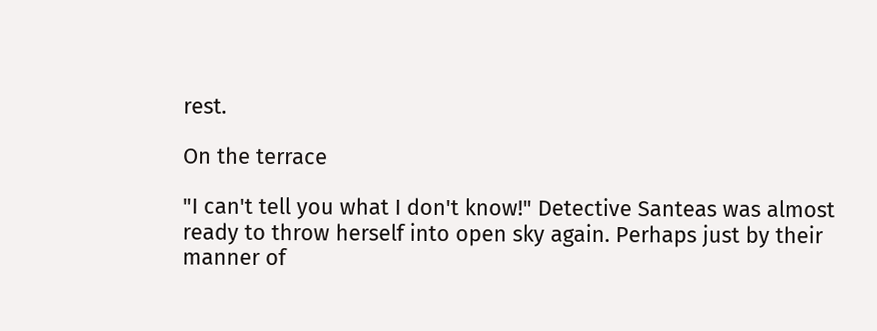rest.

On the terrace

"I can't tell you what I don't know!" Detective Santeas was almost ready to throw herself into open sky again. Perhaps just by their manner of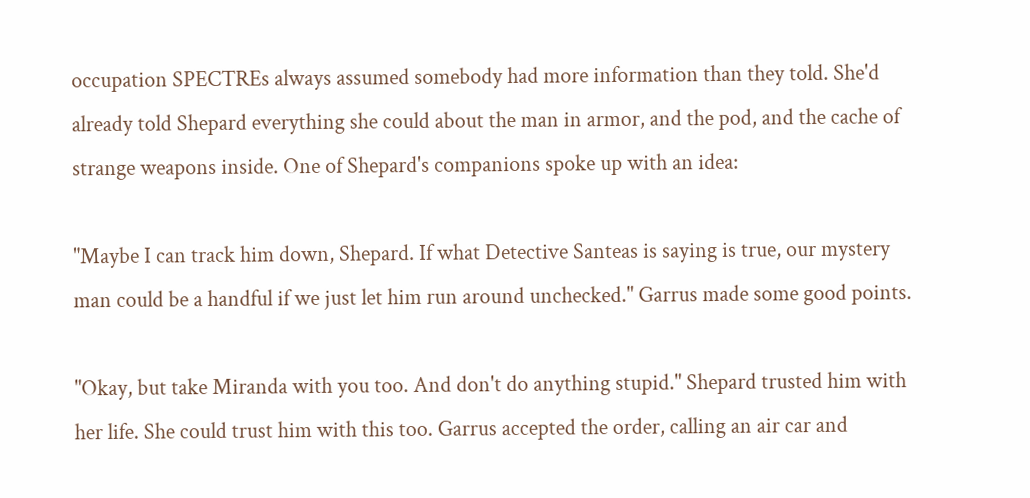occupation SPECTREs always assumed somebody had more information than they told. She'd already told Shepard everything she could about the man in armor, and the pod, and the cache of strange weapons inside. One of Shepard's companions spoke up with an idea:

"Maybe I can track him down, Shepard. If what Detective Santeas is saying is true, our mystery man could be a handful if we just let him run around unchecked." Garrus made some good points.

"Okay, but take Miranda with you too. And don't do anything stupid." Shepard trusted him with her life. She could trust him with this too. Garrus accepted the order, calling an air car and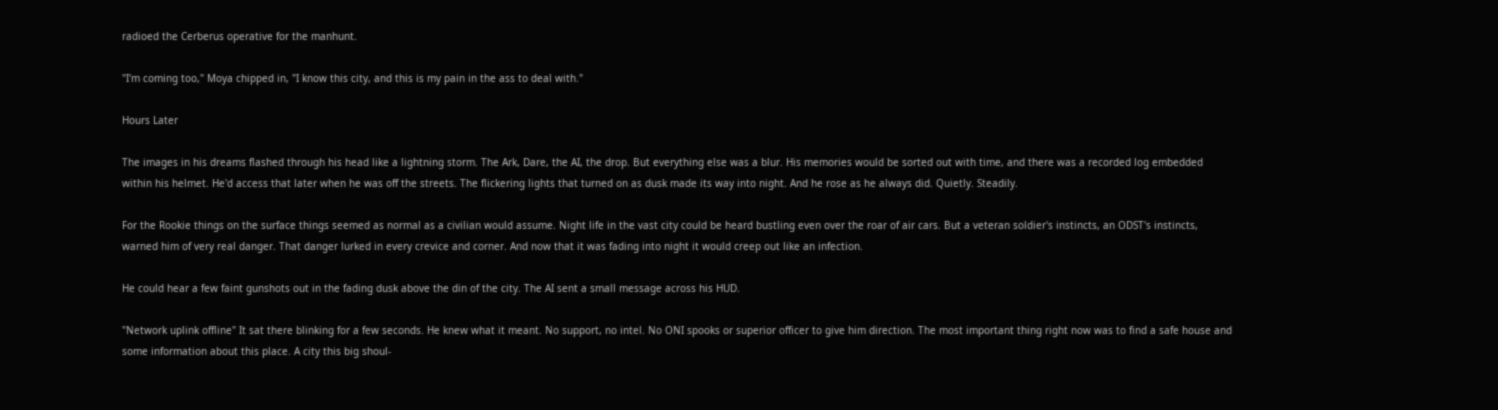radioed the Cerberus operative for the manhunt.

"I'm coming too," Moya chipped in, "I know this city, and this is my pain in the ass to deal with."

Hours Later

The images in his dreams flashed through his head like a lightning storm. The Ark, Dare, the AI, the drop. But everything else was a blur. His memories would be sorted out with time, and there was a recorded log embedded within his helmet. He'd access that later when he was off the streets. The flickering lights that turned on as dusk made its way into night. And he rose as he always did. Quietly. Steadily.

For the Rookie things on the surface things seemed as normal as a civilian would assume. Night life in the vast city could be heard bustling even over the roar of air cars. But a veteran soldier's instincts, an ODST's instincts, warned him of very real danger. That danger lurked in every crevice and corner. And now that it was fading into night it would creep out like an infection.

He could hear a few faint gunshots out in the fading dusk above the din of the city. The AI sent a small message across his HUD.

"Network uplink offline" It sat there blinking for a few seconds. He knew what it meant. No support, no intel. No ONI spooks or superior officer to give him direction. The most important thing right now was to find a safe house and some information about this place. A city this big shoul-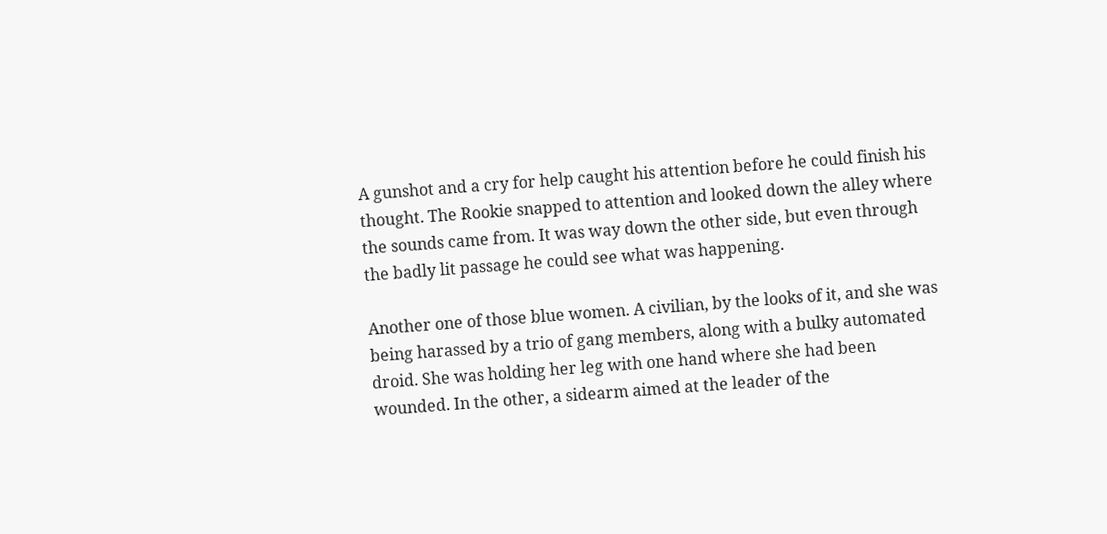A gunshot and a cry for help caught his attention before he could finish his thought. The Rookie snapped to attention and looked down the alley where the sounds came from. It was way down the other side, but even through the badly lit passage he could see what was happening.

Another one of those blue women. A civilian, by the looks of it, and she was being harassed by a trio of gang members, along with a bulky automated droid. She was holding her leg with one hand where she had been wounded. In the other, a sidearm aimed at the leader of the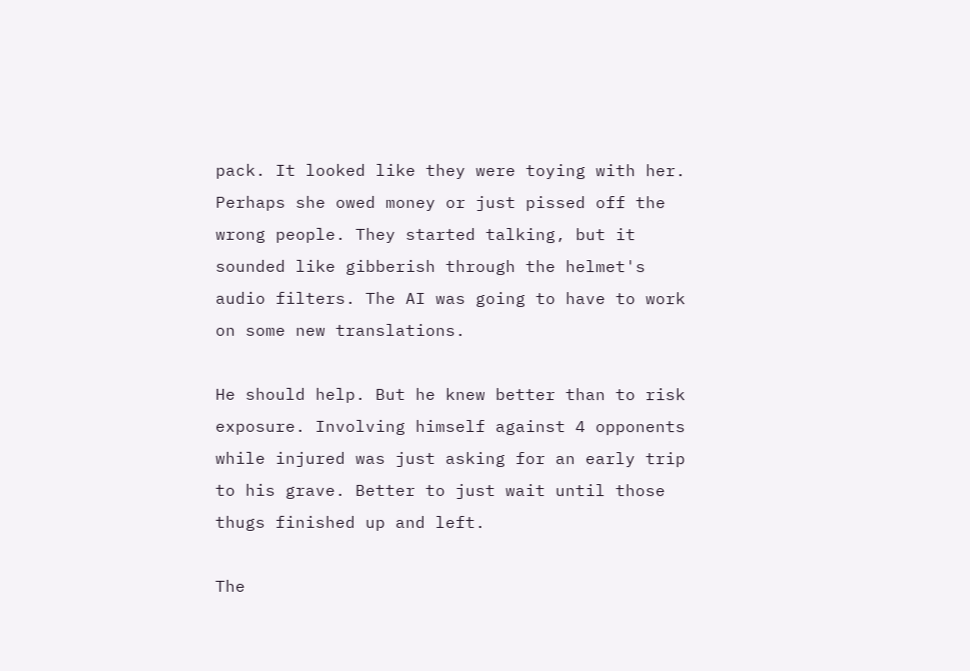pack. It looked like they were toying with her. Perhaps she owed money or just pissed off the wrong people. They started talking, but it sounded like gibberish through the helmet's audio filters. The AI was going to have to work on some new translations.

He should help. But he knew better than to risk exposure. Involving himself against 4 opponents while injured was just asking for an early trip to his grave. Better to just wait until those thugs finished up and left.

The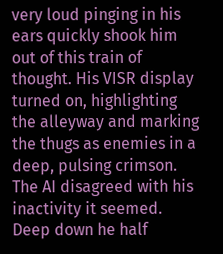very loud pinging in his ears quickly shook him out of this train of thought. His VISR display turned on, highlighting the alleyway and marking the thugs as enemies in a deep, pulsing crimson. The AI disagreed with his inactivity it seemed. Deep down he half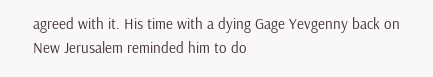agreed with it. His time with a dying Gage Yevgenny back on New Jerusalem reminded him to do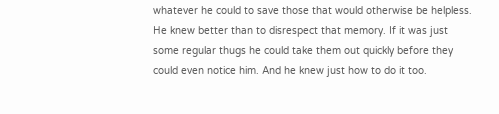whatever he could to save those that would otherwise be helpless. He knew better than to disrespect that memory. If it was just some regular thugs he could take them out quickly before they could even notice him. And he knew just how to do it too.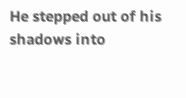He stepped out of his shadows into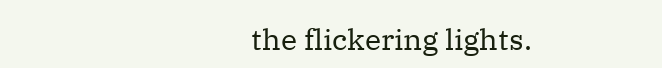the flickering lights.